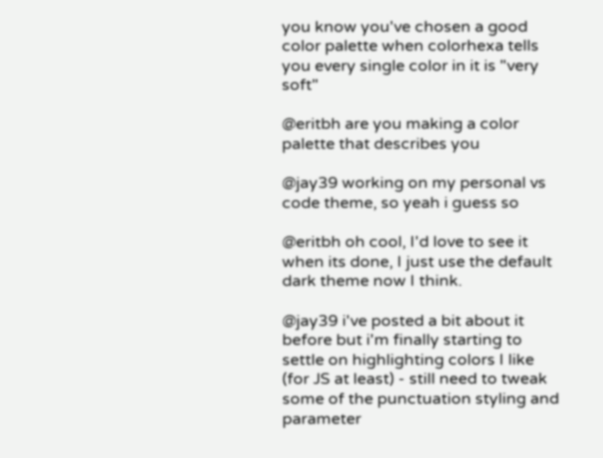you know you've chosen a good color palette when colorhexa tells you every single color in it is "very soft"

@eritbh are you making a color palette that describes you

@jay39 working on my personal vs code theme, so yeah i guess so

@eritbh oh cool, I'd love to see it when its done, I just use the default dark theme now I think.

@jay39 i've posted a bit about it before but i'm finally starting to settle on highlighting colors I like (for JS at least) - still need to tweak some of the punctuation styling and parameter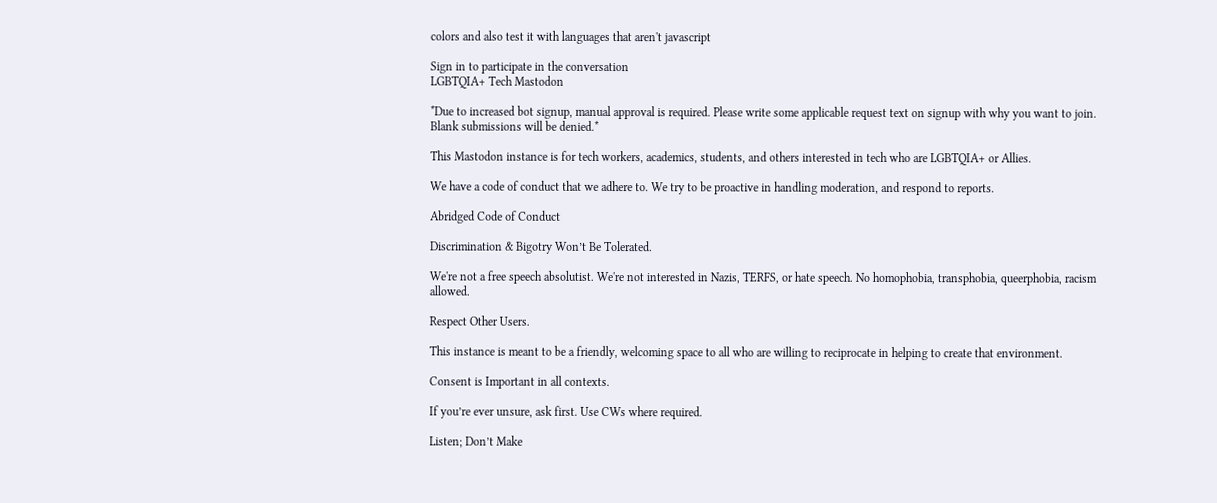colors and also test it with languages that aren't javascript

Sign in to participate in the conversation
LGBTQIA+ Tech Mastodon

*Due to increased bot signup, manual approval is required. Please write some applicable request text on signup with why you want to join. Blank submissions will be denied.*

This Mastodon instance is for tech workers, academics, students, and others interested in tech who are LGBTQIA+ or Allies.

We have a code of conduct that we adhere to. We try to be proactive in handling moderation, and respond to reports.

Abridged Code of Conduct

Discrimination & Bigotry Won’t Be Tolerated.

We're not a free speech absolutist. We're not interested in Nazis, TERFS, or hate speech. No homophobia, transphobia, queerphobia, racism allowed.

Respect Other Users.

This instance is meant to be a friendly, welcoming space to all who are willing to reciprocate in helping to create that environment.

Consent is Important in all contexts.

If you’re ever unsure, ask first. Use CWs where required.

Listen; Don’t Make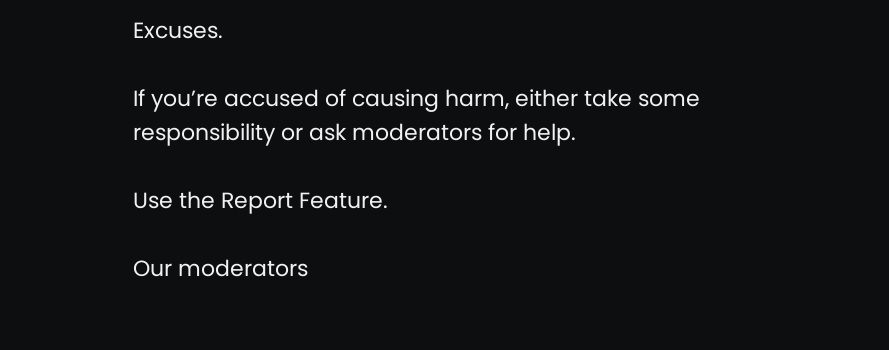Excuses.

If you’re accused of causing harm, either take some responsibility or ask moderators for help.

Use the Report Feature.

Our moderators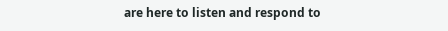are here to listen and respond to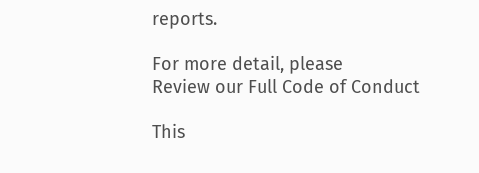reports.

For more detail, please
Review our Full Code of Conduct

This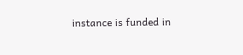instance is funded in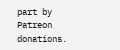part by Patreon donations.